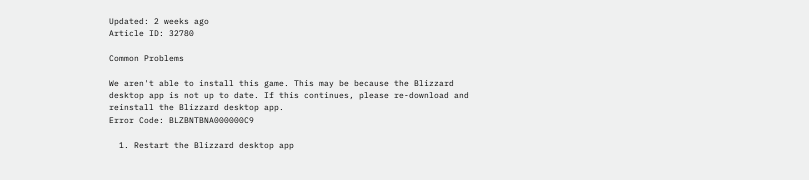Updated: 2 weeks ago
Article ID: 32780

Common Problems

We aren't able to install this game. This may be because the Blizzard desktop app is not up to date. If this continues, please re-download and reinstall the Blizzard desktop app.
Error Code: BLZBNTBNA000000C9

  1. Restart the Blizzard desktop app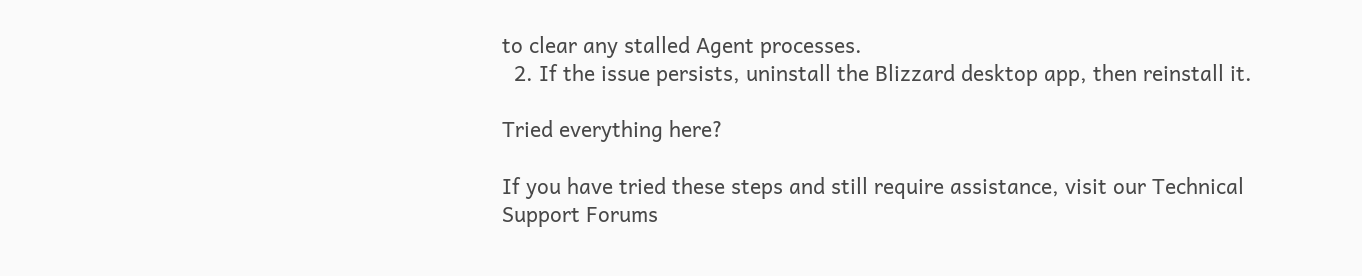to clear any stalled Agent processes.
  2. If the issue persists, uninstall the Blizzard desktop app, then reinstall it.

Tried everything here?

If you have tried these steps and still require assistance, visit our Technical Support Forums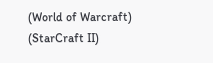(World of Warcraft) (StarCraft II)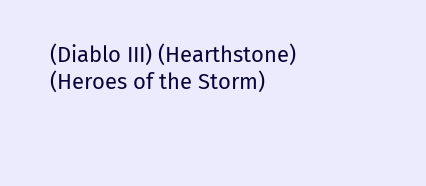(Diablo III) (Hearthstone) (Heroes of the Storm)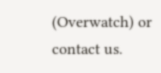(Overwatch) or contact us.